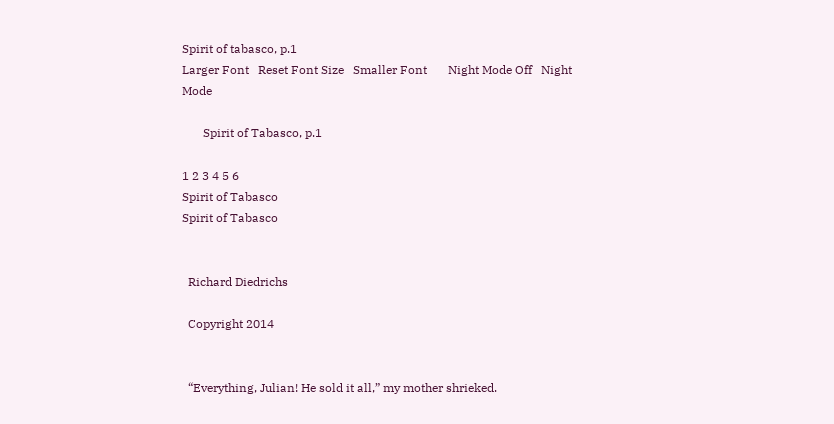Spirit of tabasco, p.1
Larger Font   Reset Font Size   Smaller Font       Night Mode Off   Night Mode

       Spirit of Tabasco, p.1

1 2 3 4 5 6
Spirit of Tabasco
Spirit of Tabasco


  Richard Diedrichs

  Copyright 2014


  “Everything, Julian! He sold it all,” my mother shrieked.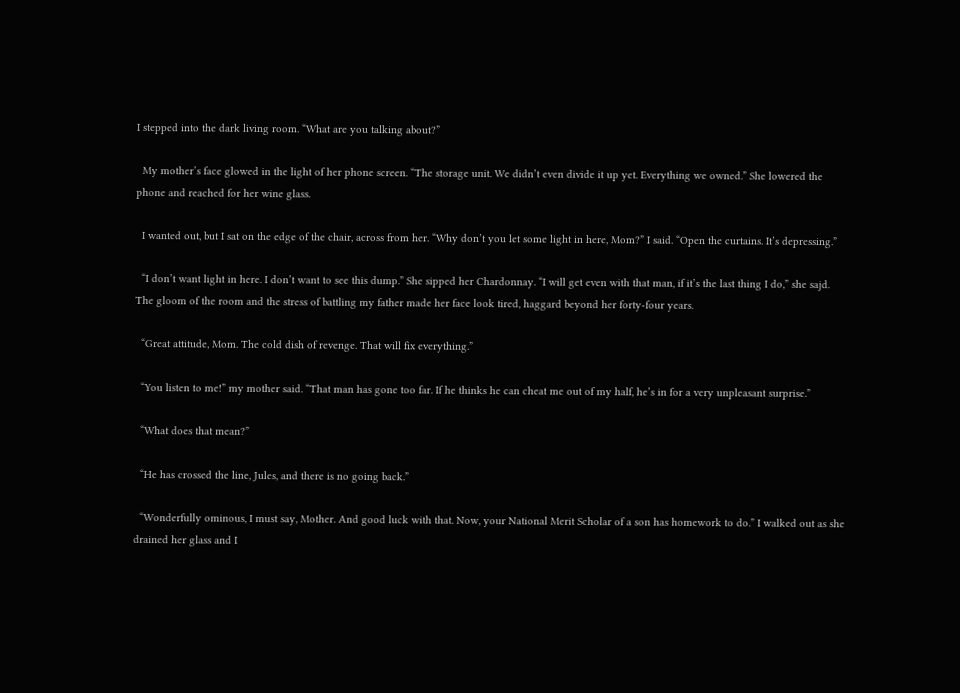I stepped into the dark living room. “What are you talking about?”

  My mother’s face glowed in the light of her phone screen. “The storage unit. We didn’t even divide it up yet. Everything we owned.” She lowered the phone and reached for her wine glass.

  I wanted out, but I sat on the edge of the chair, across from her. “Why don’t you let some light in here, Mom?” I said. “Open the curtains. It’s depressing.”

  “I don’t want light in here. I don’t want to see this dump.” She sipped her Chardonnay. “I will get even with that man, if it’s the last thing I do,” she sajd. The gloom of the room and the stress of battling my father made her face look tired, haggard beyond her forty-four years.

  “Great attitude, Mom. The cold dish of revenge. That will fix everything.”

  “You listen to me!” my mother said. “That man has gone too far. If he thinks he can cheat me out of my half, he’s in for a very unpleasant surprise.”

  “What does that mean?”

  “He has crossed the line, Jules, and there is no going back.”

  “Wonderfully ominous, I must say, Mother. And good luck with that. Now, your National Merit Scholar of a son has homework to do.” I walked out as she drained her glass and I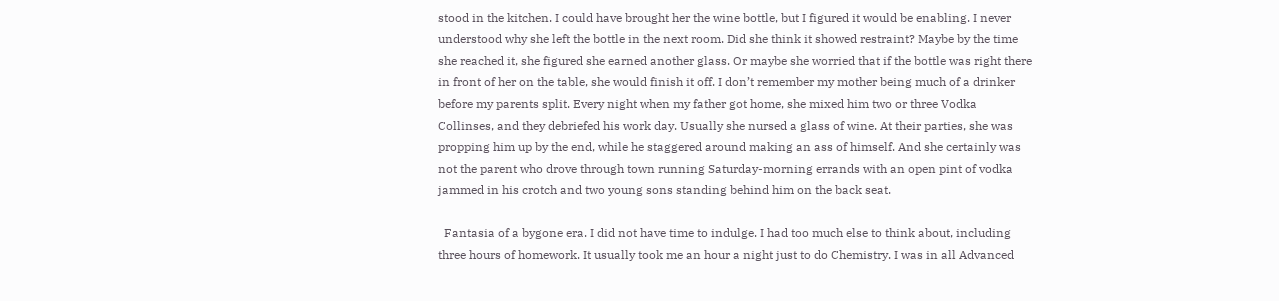stood in the kitchen. I could have brought her the wine bottle, but I figured it would be enabling. I never understood why she left the bottle in the next room. Did she think it showed restraint? Maybe by the time she reached it, she figured she earned another glass. Or maybe she worried that if the bottle was right there in front of her on the table, she would finish it off. I don’t remember my mother being much of a drinker before my parents split. Every night when my father got home, she mixed him two or three Vodka Collinses, and they debriefed his work day. Usually she nursed a glass of wine. At their parties, she was propping him up by the end, while he staggered around making an ass of himself. And she certainly was not the parent who drove through town running Saturday-morning errands with an open pint of vodka jammed in his crotch and two young sons standing behind him on the back seat.

  Fantasia of a bygone era. I did not have time to indulge. I had too much else to think about, including three hours of homework. It usually took me an hour a night just to do Chemistry. I was in all Advanced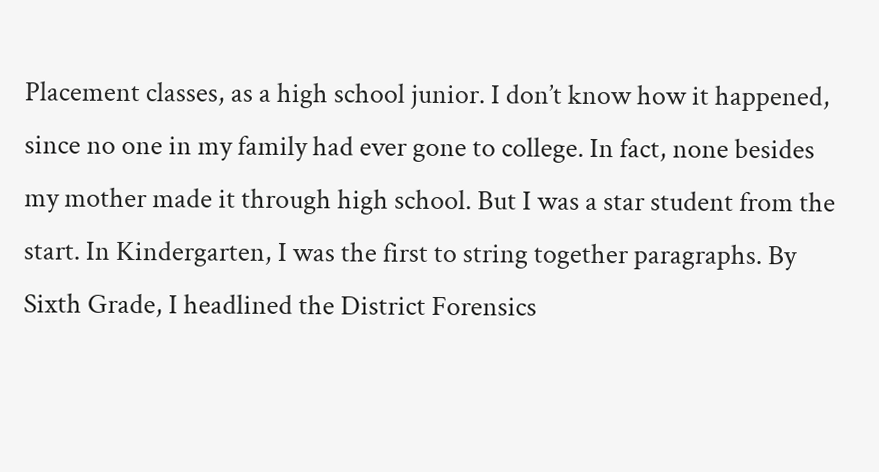Placement classes, as a high school junior. I don’t know how it happened, since no one in my family had ever gone to college. In fact, none besides my mother made it through high school. But I was a star student from the start. In Kindergarten, I was the first to string together paragraphs. By Sixth Grade, I headlined the District Forensics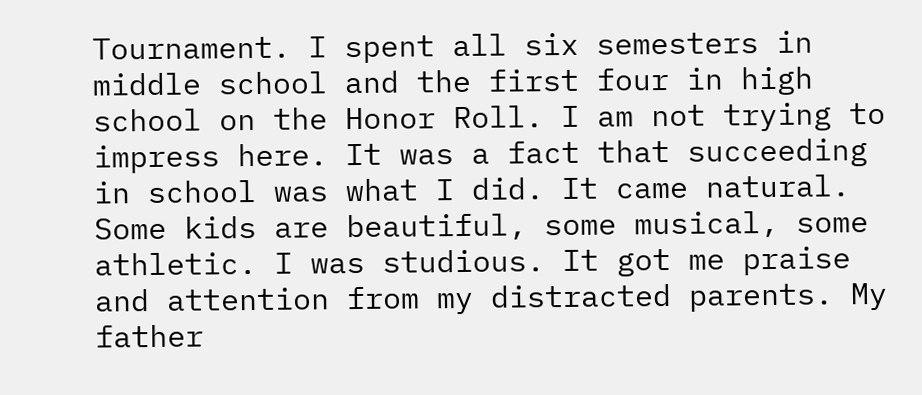Tournament. I spent all six semesters in middle school and the first four in high school on the Honor Roll. I am not trying to impress here. It was a fact that succeeding in school was what I did. It came natural. Some kids are beautiful, some musical, some athletic. I was studious. It got me praise and attention from my distracted parents. My father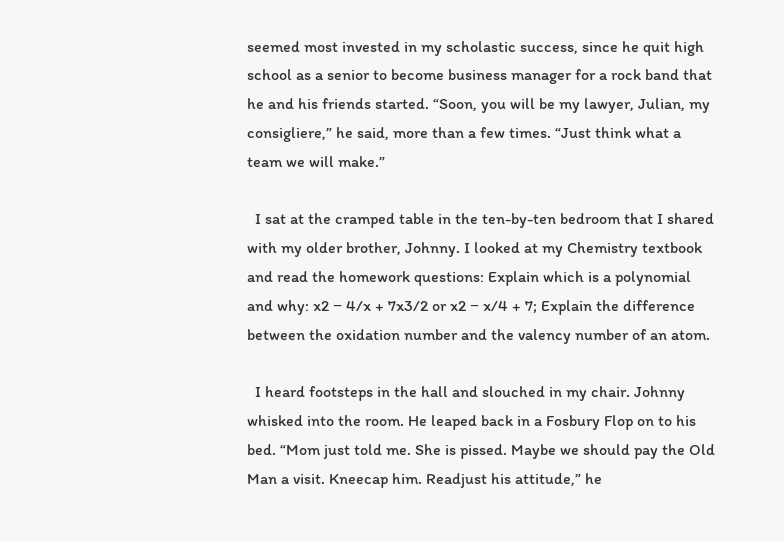seemed most invested in my scholastic success, since he quit high school as a senior to become business manager for a rock band that he and his friends started. “Soon, you will be my lawyer, Julian, my consigliere,” he said, more than a few times. “Just think what a team we will make.”

  I sat at the cramped table in the ten-by-ten bedroom that I shared with my older brother, Johnny. I looked at my Chemistry textbook and read the homework questions: Explain which is a polynomial and why: x2 − 4/x + 7x3/2 or x2 − x/4 + 7; Explain the difference between the oxidation number and the valency number of an atom.

  I heard footsteps in the hall and slouched in my chair. Johnny whisked into the room. He leaped back in a Fosbury Flop on to his bed. “Mom just told me. She is pissed. Maybe we should pay the Old Man a visit. Kneecap him. Readjust his attitude,” he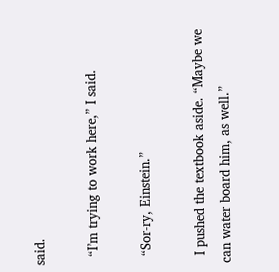said.

  “I’m trying to work here,” I said.

  “Sor-ry, Einstein.”

  I pushed the textbook aside. “Maybe we can water board him, as well.”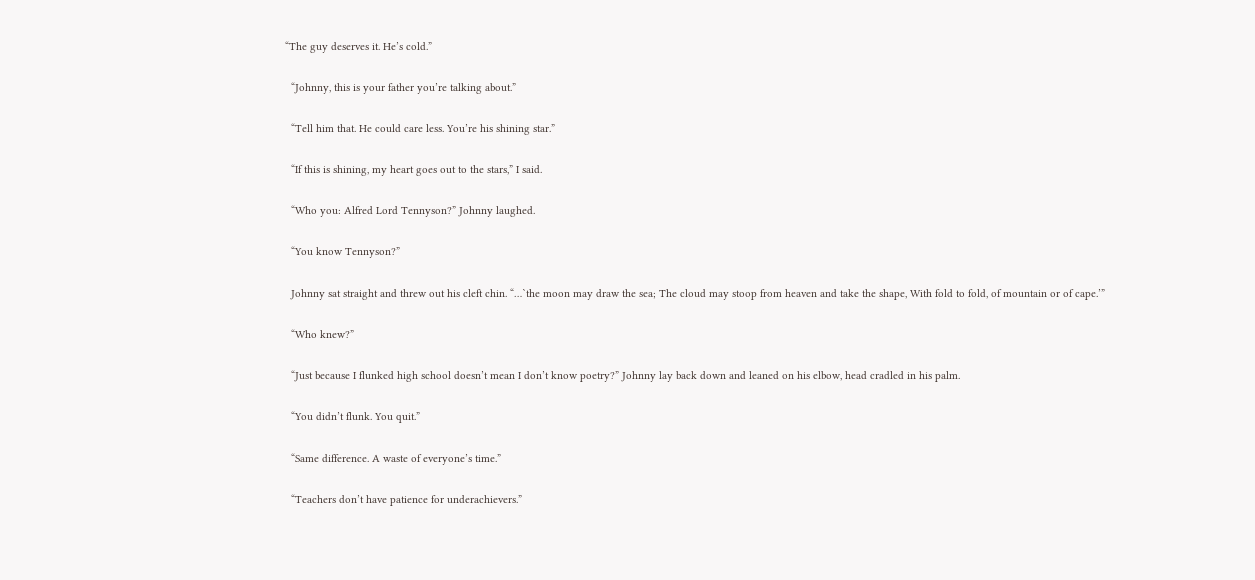“The guy deserves it. He’s cold.”

  “Johnny, this is your father you’re talking about.”

  “Tell him that. He could care less. You’re his shining star.”

  “If this is shining, my heart goes out to the stars,” I said.

  “Who you: Alfred Lord Tennyson?” Johnny laughed.

  “You know Tennyson?”

  Johnny sat straight and threw out his cleft chin. “…`the moon may draw the sea; The cloud may stoop from heaven and take the shape, With fold to fold, of mountain or of cape.’”

  “Who knew?”

  “Just because I flunked high school doesn’t mean I don’t know poetry?” Johnny lay back down and leaned on his elbow, head cradled in his palm.

  “You didn’t flunk. You quit.”

  “Same difference. A waste of everyone’s time.”

  “Teachers don’t have patience for underachievers.”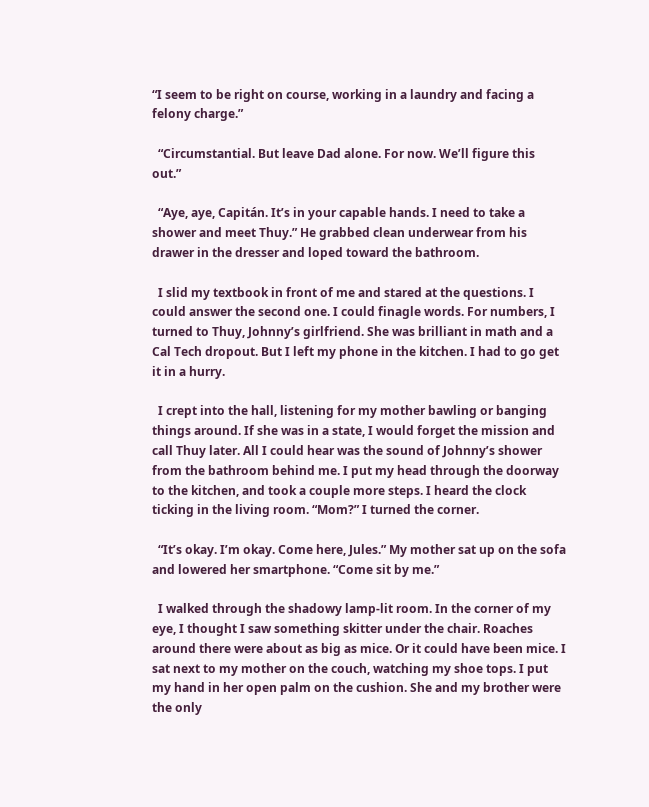“I seem to be right on course, working in a laundry and facing a felony charge.”

  “Circumstantial. But leave Dad alone. For now. We’ll figure this out.”

  “Aye, aye, Capitán. It’s in your capable hands. I need to take a shower and meet Thuy.” He grabbed clean underwear from his drawer in the dresser and loped toward the bathroom.

  I slid my textbook in front of me and stared at the questions. I could answer the second one. I could finagle words. For numbers, I turned to Thuy, Johnny’s girlfriend. She was brilliant in math and a Cal Tech dropout. But I left my phone in the kitchen. I had to go get it in a hurry.

  I crept into the hall, listening for my mother bawling or banging things around. If she was in a state, I would forget the mission and call Thuy later. All I could hear was the sound of Johnny’s shower from the bathroom behind me. I put my head through the doorway to the kitchen, and took a couple more steps. I heard the clock ticking in the living room. “Mom?” I turned the corner.

  “It’s okay. I’m okay. Come here, Jules.” My mother sat up on the sofa and lowered her smartphone. “Come sit by me.”

  I walked through the shadowy lamp-lit room. In the corner of my eye, I thought I saw something skitter under the chair. Roaches around there were about as big as mice. Or it could have been mice. I sat next to my mother on the couch, watching my shoe tops. I put my hand in her open palm on the cushion. She and my brother were the only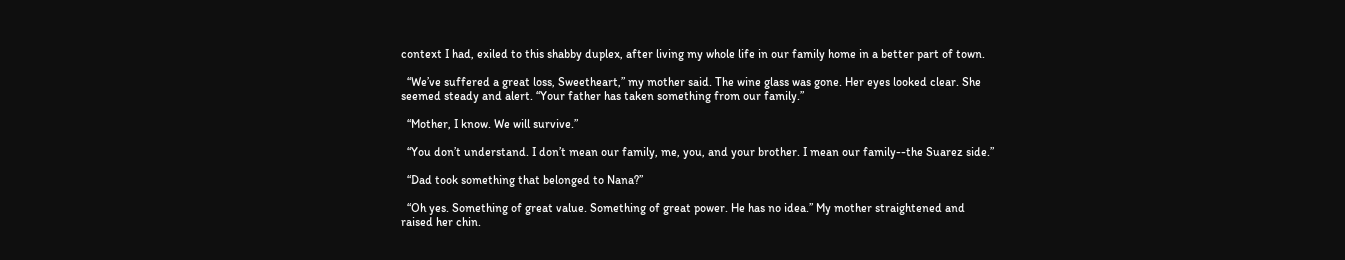context I had, exiled to this shabby duplex, after living my whole life in our family home in a better part of town.

  “We’ve suffered a great loss, Sweetheart,” my mother said. The wine glass was gone. Her eyes looked clear. She seemed steady and alert. “Your father has taken something from our family.”

  “Mother, I know. We will survive.”

  “You don’t understand. I don’t mean our family, me, you, and your brother. I mean our family--the Suarez side.”

  “Dad took something that belonged to Nana?”

  “Oh yes. Something of great value. Something of great power. He has no idea.” My mother straightened and raised her chin.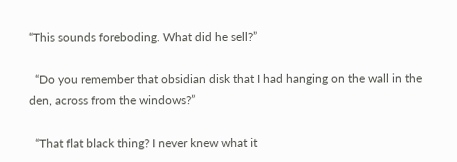“This sounds foreboding. What did he sell?”

  “Do you remember that obsidian disk that I had hanging on the wall in the den, across from the windows?”

  “That flat black thing? I never knew what it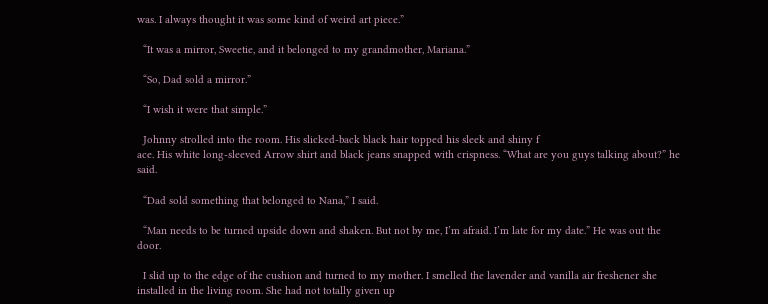was. I always thought it was some kind of weird art piece.”

  “It was a mirror, Sweetie, and it belonged to my grandmother, Mariana.”

  “So, Dad sold a mirror.”

  “I wish it were that simple.”

  Johnny strolled into the room. His slicked-back black hair topped his sleek and shiny f
ace. His white long-sleeved Arrow shirt and black jeans snapped with crispness. “What are you guys talking about?” he said.

  “Dad sold something that belonged to Nana,” I said.

  “Man needs to be turned upside down and shaken. But not by me, I’m afraid. I’m late for my date.” He was out the door.

  I slid up to the edge of the cushion and turned to my mother. I smelled the lavender and vanilla air freshener she installed in the living room. She had not totally given up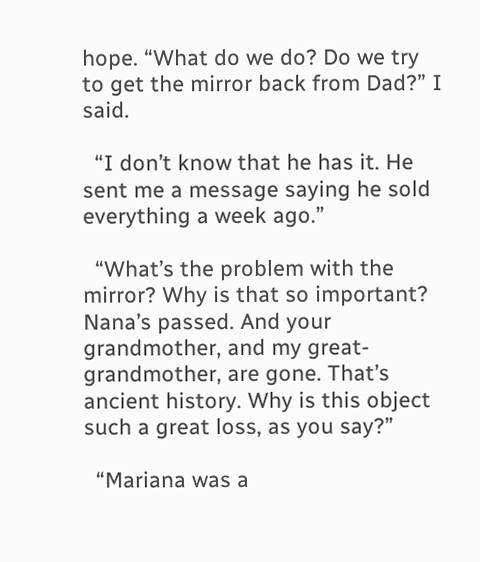hope. “What do we do? Do we try to get the mirror back from Dad?” I said.

  “I don’t know that he has it. He sent me a message saying he sold everything a week ago.”

  “What’s the problem with the mirror? Why is that so important? Nana’s passed. And your grandmother, and my great-grandmother, are gone. That’s ancient history. Why is this object such a great loss, as you say?”

  “Mariana was a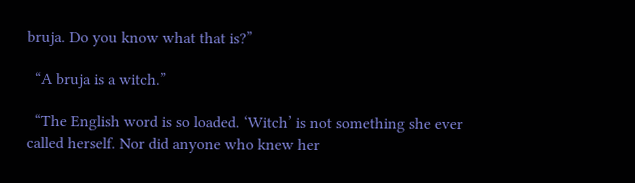bruja. Do you know what that is?”

  “A bruja is a witch.”

  “The English word is so loaded. ‘Witch’ is not something she ever called herself. Nor did anyone who knew her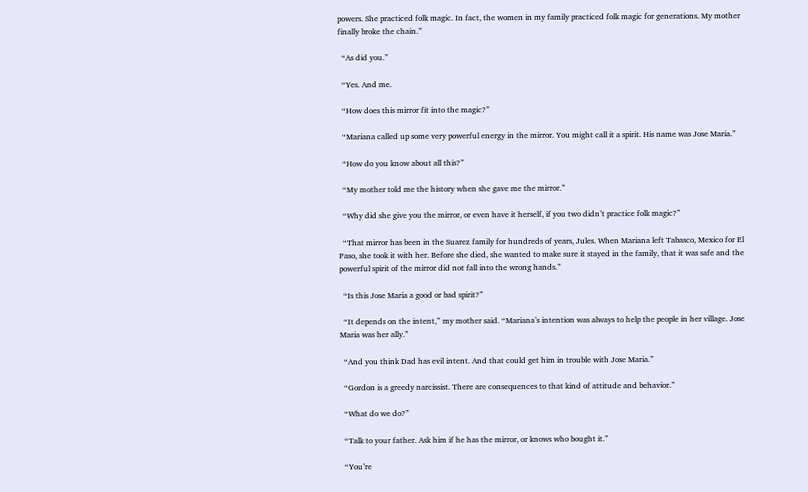powers. She practiced folk magic. In fact, the women in my family practiced folk magic for generations. My mother finally broke the chain.”

  “As did you.”

  “Yes. And me.

  “How does this mirror fit into the magic?”

  “Mariana called up some very powerful energy in the mirror. You might call it a spirit. His name was Jose Maria.”

  “How do you know about all this?”

  “My mother told me the history when she gave me the mirror.”

  “Why did she give you the mirror, or even have it herself, if you two didn’t practice folk magic?”

  “That mirror has been in the Suarez family for hundreds of years, Jules. When Mariana left Tabasco, Mexico for El Paso, she took it with her. Before she died, she wanted to make sure it stayed in the family, that it was safe and the powerful spirit of the mirror did not fall into the wrong hands.”

  “Is this Jose Maria a good or bad spirit?”

  “It depends on the intent,” my mother said. “Mariana’s intention was always to help the people in her village. Jose Maria was her ally.”

  “And you think Dad has evil intent. And that could get him in trouble with Jose Maria.”

  “Gordon is a greedy narcissist. There are consequences to that kind of attitude and behavior.”

  “What do we do?”

  “Talk to your father. Ask him if he has the mirror, or knows who bought it.”

  “You’re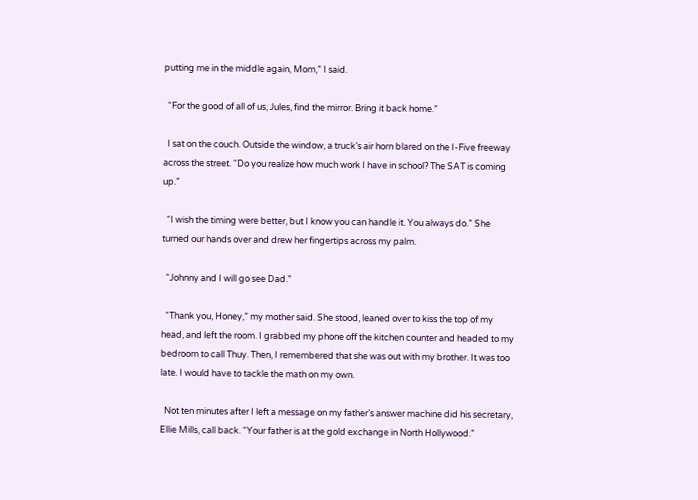putting me in the middle again, Mom,” I said.

  “For the good of all of us, Jules, find the mirror. Bring it back home.”

  I sat on the couch. Outside the window, a truck’s air horn blared on the I-Five freeway across the street. “Do you realize how much work I have in school? The SAT is coming up.”

  “I wish the timing were better, but I know you can handle it. You always do.” She turned our hands over and drew her fingertips across my palm.

  “Johnny and I will go see Dad.”

  “Thank you, Honey,” my mother said. She stood, leaned over to kiss the top of my head, and left the room. I grabbed my phone off the kitchen counter and headed to my bedroom to call Thuy. Then, I remembered that she was out with my brother. It was too late. I would have to tackle the math on my own.

  Not ten minutes after I left a message on my father’s answer machine did his secretary, Ellie Mills, call back. “Your father is at the gold exchange in North Hollywood.”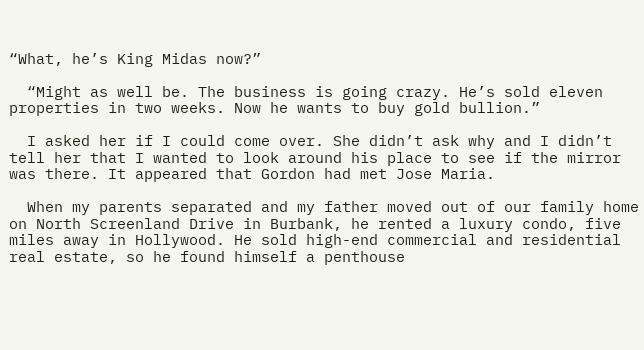“What, he’s King Midas now?”

  “Might as well be. The business is going crazy. He’s sold eleven properties in two weeks. Now he wants to buy gold bullion.”

  I asked her if I could come over. She didn’t ask why and I didn’t tell her that I wanted to look around his place to see if the mirror was there. It appeared that Gordon had met Jose Maria.

  When my parents separated and my father moved out of our family home on North Screenland Drive in Burbank, he rented a luxury condo, five miles away in Hollywood. He sold high-end commercial and residential real estate, so he found himself a penthouse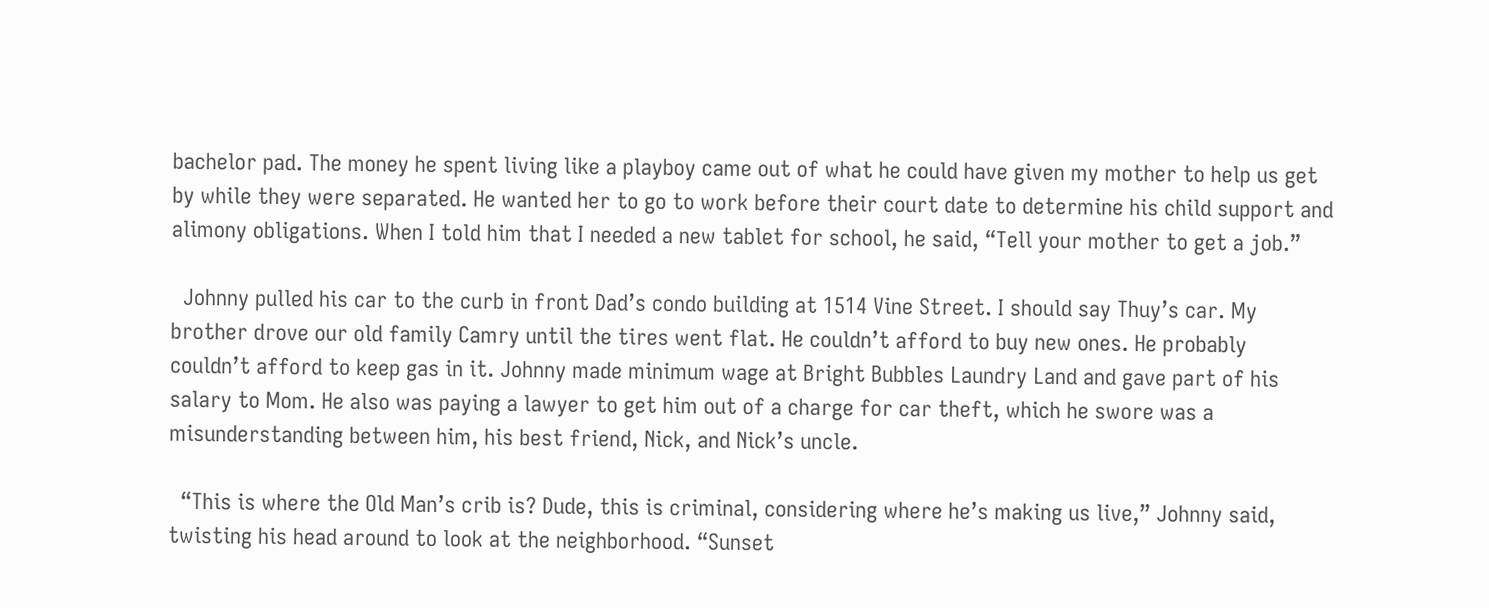bachelor pad. The money he spent living like a playboy came out of what he could have given my mother to help us get by while they were separated. He wanted her to go to work before their court date to determine his child support and alimony obligations. When I told him that I needed a new tablet for school, he said, “Tell your mother to get a job.”

  Johnny pulled his car to the curb in front Dad’s condo building at 1514 Vine Street. I should say Thuy’s car. My brother drove our old family Camry until the tires went flat. He couldn’t afford to buy new ones. He probably couldn’t afford to keep gas in it. Johnny made minimum wage at Bright Bubbles Laundry Land and gave part of his salary to Mom. He also was paying a lawyer to get him out of a charge for car theft, which he swore was a misunderstanding between him, his best friend, Nick, and Nick’s uncle.

  “This is where the Old Man’s crib is? Dude, this is criminal, considering where he’s making us live,” Johnny said, twisting his head around to look at the neighborhood. “Sunset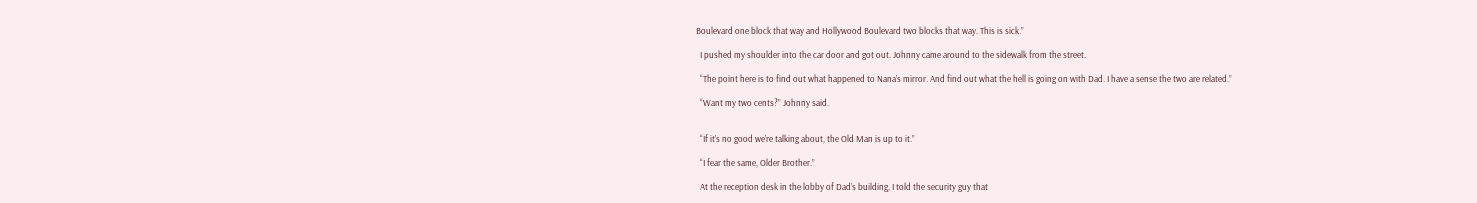Boulevard one block that way and Hollywood Boulevard two blocks that way. This is sick.”

  I pushed my shoulder into the car door and got out. Johnny came around to the sidewalk from the street.

  “The point here is to find out what happened to Nana’s mirror. And find out what the hell is going on with Dad. I have a sense the two are related.”

  “Want my two cents?” Johnny said.


  “If it’s no good we’re talking about, the Old Man is up to it.”

  “I fear the same, Older Brother.”

  At the reception desk in the lobby of Dad’s building, I told the security guy that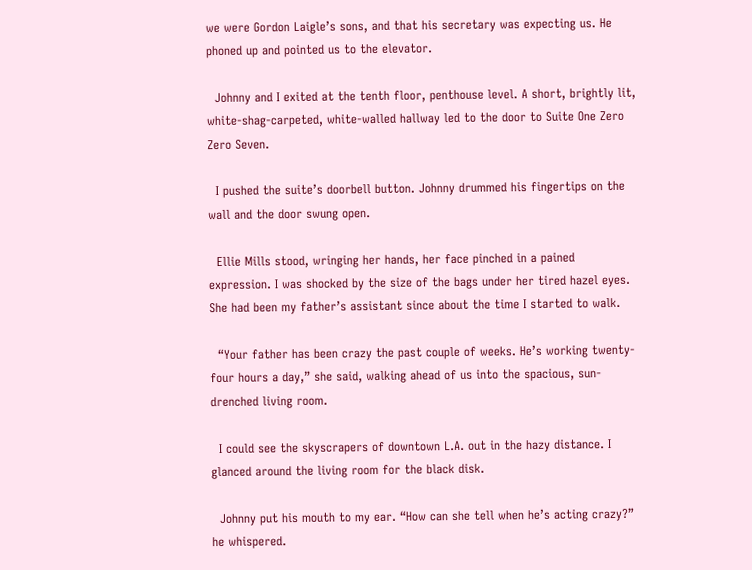we were Gordon Laigle’s sons, and that his secretary was expecting us. He phoned up and pointed us to the elevator.

  Johnny and I exited at the tenth floor, penthouse level. A short, brightly lit, white-shag-carpeted, white-walled hallway led to the door to Suite One Zero Zero Seven.

  I pushed the suite’s doorbell button. Johnny drummed his fingertips on the wall and the door swung open.

  Ellie Mills stood, wringing her hands, her face pinched in a pained expression. I was shocked by the size of the bags under her tired hazel eyes. She had been my father’s assistant since about the time I started to walk.

  “Your father has been crazy the past couple of weeks. He’s working twenty-four hours a day,” she said, walking ahead of us into the spacious, sun-drenched living room.

  I could see the skyscrapers of downtown L.A. out in the hazy distance. I glanced around the living room for the black disk.

  Johnny put his mouth to my ear. “How can she tell when he’s acting crazy?” he whispered.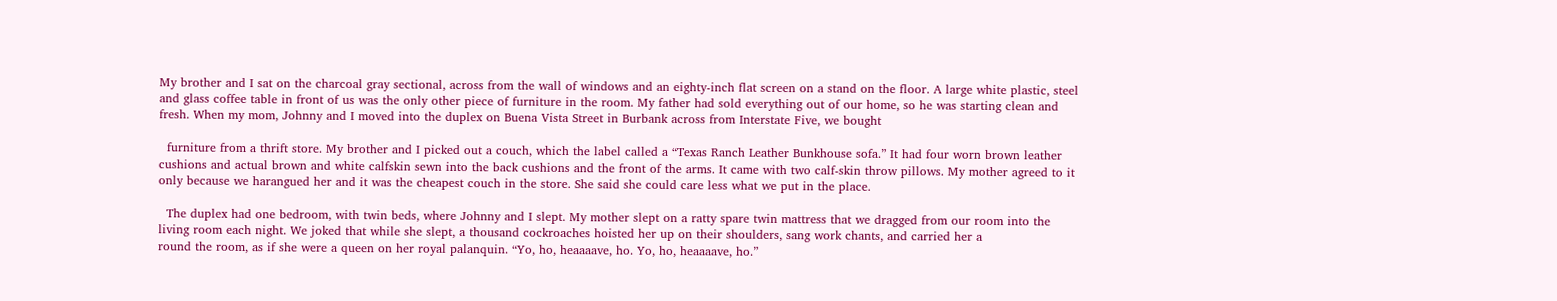My brother and I sat on the charcoal gray sectional, across from the wall of windows and an eighty-inch flat screen on a stand on the floor. A large white plastic, steel and glass coffee table in front of us was the only other piece of furniture in the room. My father had sold everything out of our home, so he was starting clean and fresh. When my mom, Johnny and I moved into the duplex on Buena Vista Street in Burbank across from Interstate Five, we bought

  furniture from a thrift store. My brother and I picked out a couch, which the label called a “Texas Ranch Leather Bunkhouse sofa.” It had four worn brown leather cushions and actual brown and white calfskin sewn into the back cushions and the front of the arms. It came with two calf-skin throw pillows. My mother agreed to it only because we harangued her and it was the cheapest couch in the store. She said she could care less what we put in the place.

  The duplex had one bedroom, with twin beds, where Johnny and I slept. My mother slept on a ratty spare twin mattress that we dragged from our room into the living room each night. We joked that while she slept, a thousand cockroaches hoisted her up on their shoulders, sang work chants, and carried her a
round the room, as if she were a queen on her royal palanquin. “Yo, ho, heaaaave, ho. Yo, ho, heaaaave, ho.”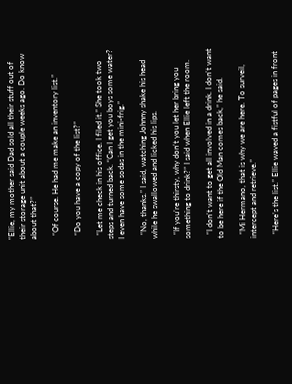“Ellie, my mother said Dad sold all their stuff out of their storage unit about a couple weeks ago. Do know about that?”

  “Of course. He had me make an inventory list.”

  “Do you have a copy of the list?”

  “Let me check in his office. I filed it.” She took two steps and turned back. “Can I get you boys some water? I even have some sodas in the mini-frig.”

  “No, thanks.” I said, watching Johnny shake his head while he swallowed and licked his lips.

  “If you’re thirsty, why don’t you let her bring you something to drink?” I said when Ellie left the room.

  “I don’t want to get all involved in a drink. I don’t want to be here if the Old Man comes back,” he said.

  “Mi Hermano, that is why we are here. To surveil, intercept and retrieve.”

  “Here’s the list.” Ellie waved a fistful of pages in front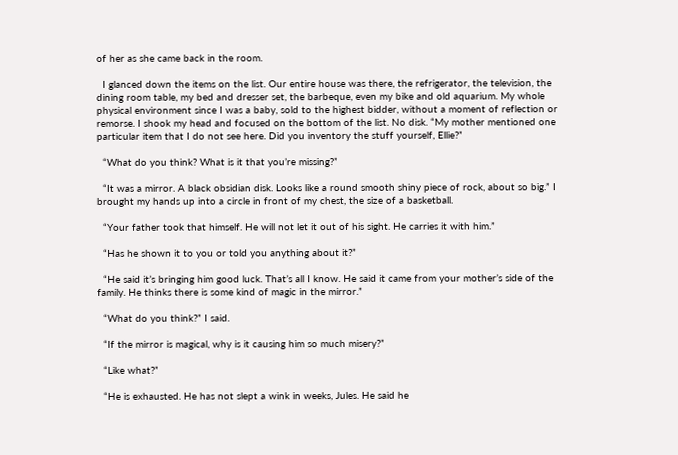of her as she came back in the room.

  I glanced down the items on the list. Our entire house was there, the refrigerator, the television, the dining room table, my bed and dresser set, the barbeque, even my bike and old aquarium. My whole physical environment since I was a baby, sold to the highest bidder, without a moment of reflection or remorse. I shook my head and focused on the bottom of the list. No disk. “My mother mentioned one particular item that I do not see here. Did you inventory the stuff yourself, Ellie?”

  “What do you think? What is it that you’re missing?”

  “It was a mirror. A black obsidian disk. Looks like a round smooth shiny piece of rock, about so big.” I brought my hands up into a circle in front of my chest, the size of a basketball.

  “Your father took that himself. He will not let it out of his sight. He carries it with him.”

  “Has he shown it to you or told you anything about it?”

  “He said it’s bringing him good luck. That’s all I know. He said it came from your mother’s side of the family. He thinks there is some kind of magic in the mirror.”

  “What do you think?” I said.

  “If the mirror is magical, why is it causing him so much misery?”

  “Like what?”

  “He is exhausted. He has not slept a wink in weeks, Jules. He said he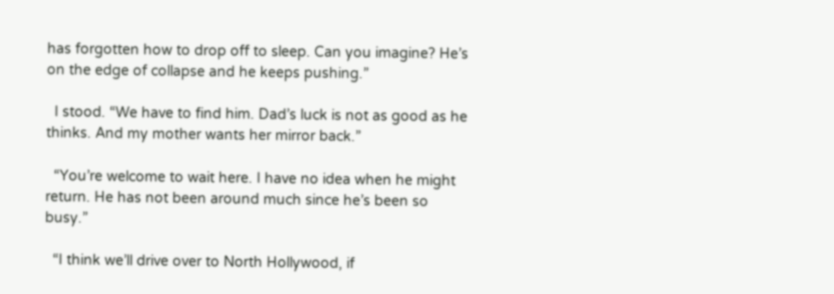has forgotten how to drop off to sleep. Can you imagine? He’s on the edge of collapse and he keeps pushing.”

  I stood. “We have to find him. Dad’s luck is not as good as he thinks. And my mother wants her mirror back.”

  “You’re welcome to wait here. I have no idea when he might return. He has not been around much since he’s been so busy.”

  “I think we’ll drive over to North Hollywood, if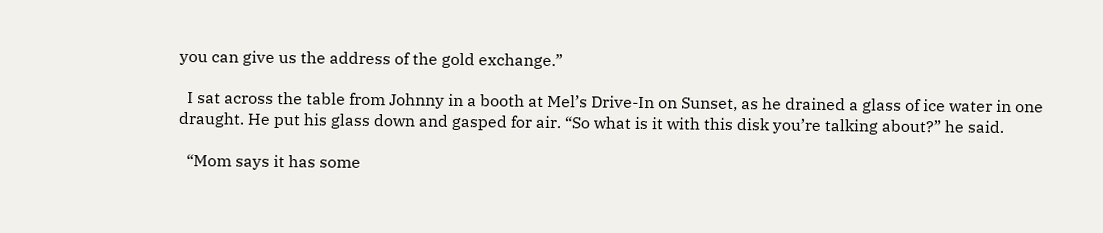you can give us the address of the gold exchange.”

  I sat across the table from Johnny in a booth at Mel’s Drive-In on Sunset, as he drained a glass of ice water in one draught. He put his glass down and gasped for air. “So what is it with this disk you’re talking about?” he said.

  “Mom says it has some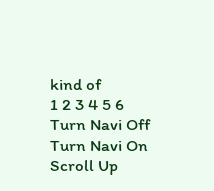kind of
1 2 3 4 5 6
Turn Navi Off
Turn Navi On
Scroll Up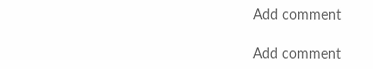Add comment

Add comment